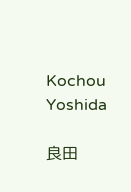Kochou Yoshida

良田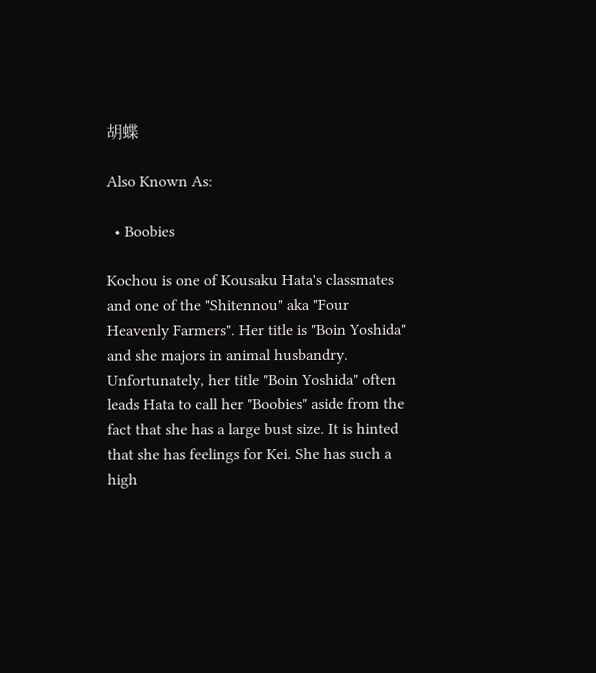胡蝶

Also Known As:

  • Boobies

Kochou is one of Kousaku Hata's classmates and one of the "Shitennou" aka "Four Heavenly Farmers". Her title is "Boin Yoshida" and she majors in animal husbandry. Unfortunately, her title "Boin Yoshida" often leads Hata to call her "Boobies" aside from the fact that she has a large bust size. It is hinted that she has feelings for Kei. She has such a high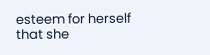esteem for herself that she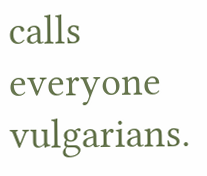calls everyone vulgarians.